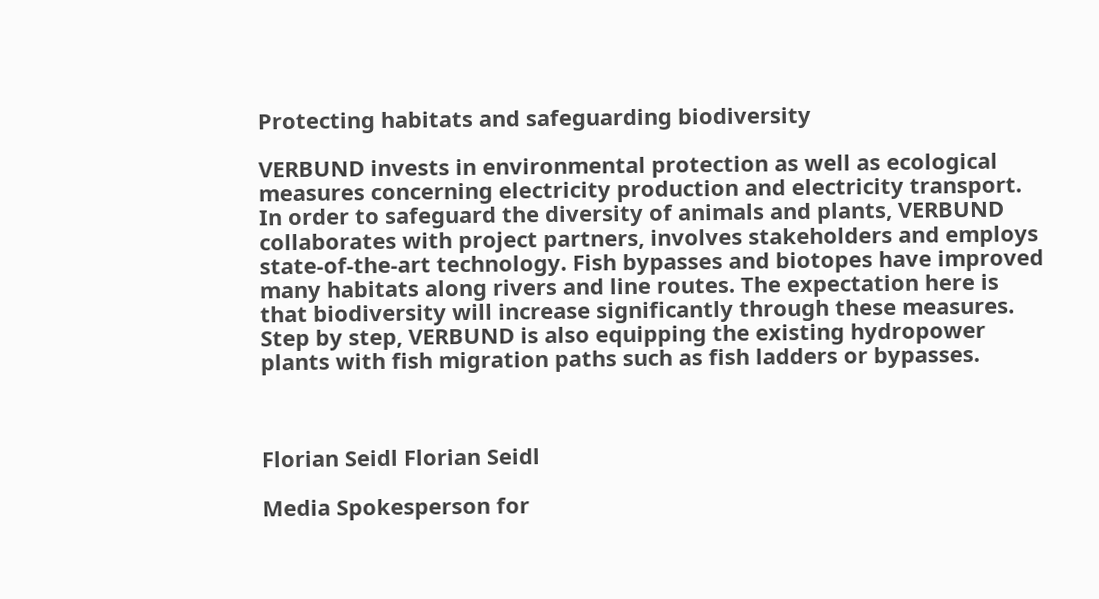Protecting habitats and safeguarding biodiversity

VERBUND invests in environmental protection as well as ecological measures concerning electricity production and electricity transport. In order to safeguard the diversity of animals and plants, VERBUND collaborates with project partners, involves stakeholders and employs state-of-the-art technology. Fish bypasses and biotopes have improved many habitats along rivers and line routes. The expectation here is that biodiversity will increase significantly through these measures. Step by step, VERBUND is also equipping the existing hydropower plants with fish migration paths such as fish ladders or bypasses.



Florian Seidl Florian Seidl

Media Spokesperson for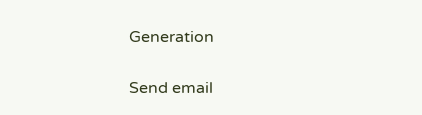Generation

Send email